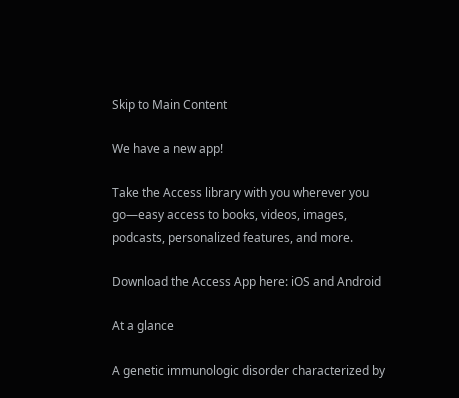Skip to Main Content

We have a new app!

Take the Access library with you wherever you go—easy access to books, videos, images, podcasts, personalized features, and more.

Download the Access App here: iOS and Android

At a glance

A genetic immunologic disorder characterized by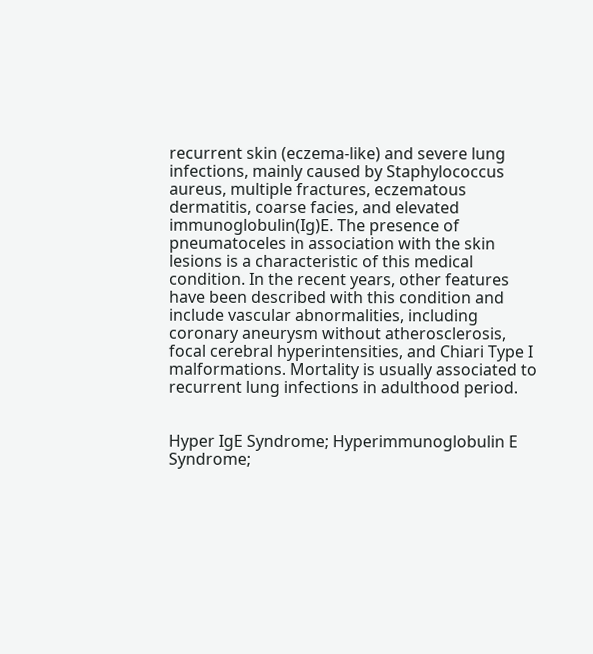recurrent skin (eczema-like) and severe lung infections, mainly caused by Staphylococcus aureus, multiple fractures, eczematous dermatitis, coarse facies, and elevated immunoglobulin(Ig)E. The presence of pneumatoceles in association with the skin lesions is a characteristic of this medical condition. In the recent years, other features have been described with this condition and include vascular abnormalities, including coronary aneurysm without atherosclerosis, focal cerebral hyperintensities, and Chiari Type I malformations. Mortality is usually associated to recurrent lung infections in adulthood period.


Hyper IgE Syndrome; Hyperimmunoglobulin E Syndrome;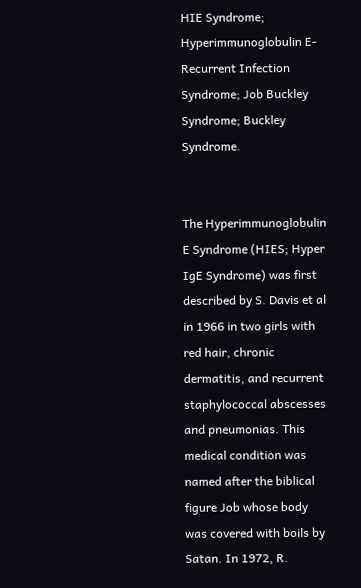HIE Syndrome; Hyperimmunoglobulin E-Recurrent Infection Syndrome; Job Buckley Syndrome; Buckley Syndrome.


The Hyperimmunoglobulin E Syndrome (HIES; Hyper IgE Syndrome) was first described by S. Davis et al in 1966 in two girls with red hair, chronic dermatitis, and recurrent staphylococcal abscesses and pneumonias. This medical condition was named after the biblical figure Job whose body was covered with boils by Satan. In 1972, R.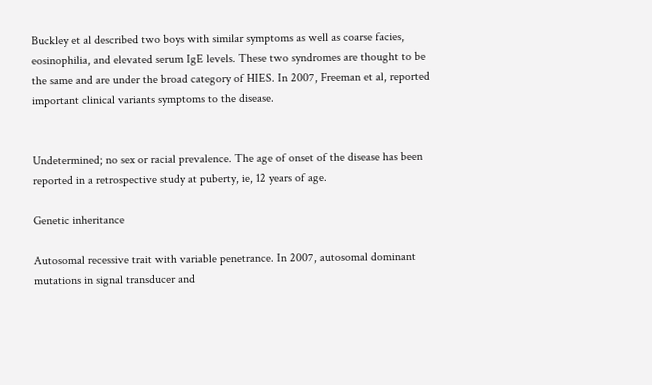Buckley et al described two boys with similar symptoms as well as coarse facies, eosinophilia, and elevated serum IgE levels. These two syndromes are thought to be the same and are under the broad category of HIES. In 2007, Freeman et al, reported important clinical variants symptoms to the disease.


Undetermined; no sex or racial prevalence. The age of onset of the disease has been reported in a retrospective study at puberty, ie, 12 years of age.

Genetic inheritance

Autosomal recessive trait with variable penetrance. In 2007, autosomal dominant mutations in signal transducer and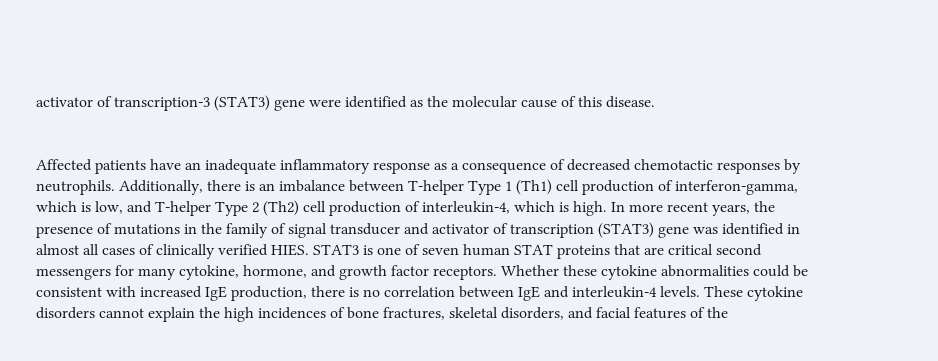activator of transcription-3 (STAT3) gene were identified as the molecular cause of this disease.


Affected patients have an inadequate inflammatory response as a consequence of decreased chemotactic responses by neutrophils. Additionally, there is an imbalance between T-helper Type 1 (Th1) cell production of interferon-gamma, which is low, and T-helper Type 2 (Th2) cell production of interleukin-4, which is high. In more recent years, the presence of mutations in the family of signal transducer and activator of transcription (STAT3) gene was identified in almost all cases of clinically verified HIES. STAT3 is one of seven human STAT proteins that are critical second messengers for many cytokine, hormone, and growth factor receptors. Whether these cytokine abnormalities could be consistent with increased IgE production, there is no correlation between IgE and interleukin-4 levels. These cytokine disorders cannot explain the high incidences of bone fractures, skeletal disorders, and facial features of the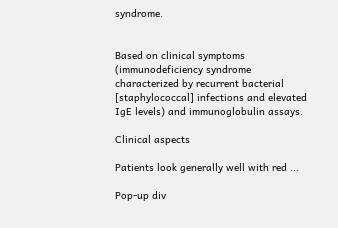syndrome.


Based on clinical symptoms (immunodeficiency syndrome characterized by recurrent bacterial [staphylococcal] infections and elevated IgE levels) and immunoglobulin assays.

Clinical aspects

Patients look generally well with red ...

Pop-up div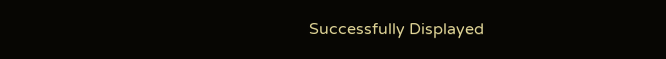Successfully Displayed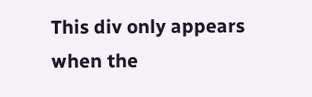This div only appears when the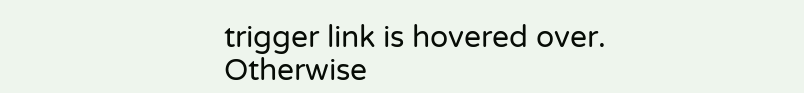trigger link is hovered over. Otherwise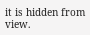it is hidden from view.